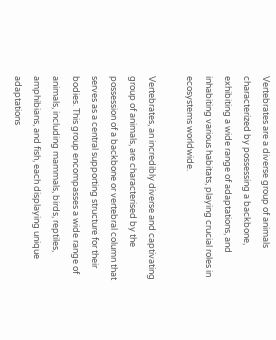Vertebrates are a diverse group of animals characterized by possessing a backbone, exhibiting a wide range of adaptations, and inhabiting various habitats, playing crucial roles in ecosystems worldwide.

Vertebrates, an incredibly diverse and captivating group of animals, are characterised by the possession of a backbone or vertebral column that serves as a central supporting structure for their bodies. This group encompasses a wide range of animals, including mammals, birds, reptiles, amphibians, and fish, each displaying unique adaptations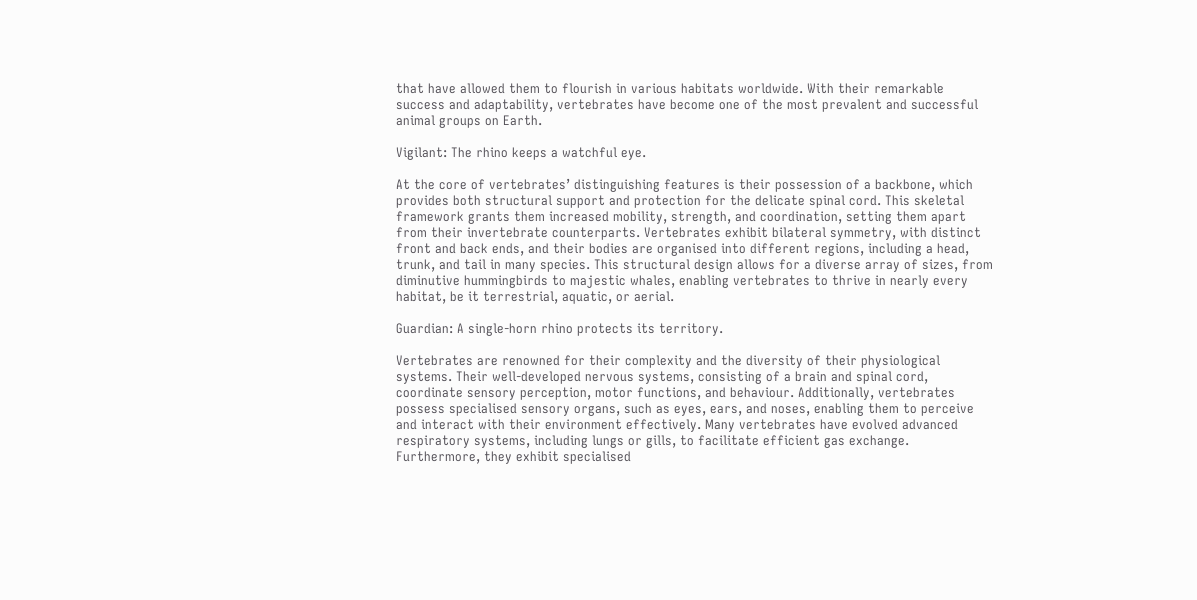that have allowed them to flourish in various habitats worldwide. With their remarkable success and adaptability, vertebrates have become one of the most prevalent and successful animal groups on Earth.

Vigilant: The rhino keeps a watchful eye.

At the core of vertebrates’ distinguishing features is their possession of a backbone, which provides both structural support and protection for the delicate spinal cord. This skeletal framework grants them increased mobility, strength, and coordination, setting them apart from their invertebrate counterparts. Vertebrates exhibit bilateral symmetry, with distinct front and back ends, and their bodies are organised into different regions, including a head, trunk, and tail in many species. This structural design allows for a diverse array of sizes, from diminutive hummingbirds to majestic whales, enabling vertebrates to thrive in nearly every habitat, be it terrestrial, aquatic, or aerial.

Guardian: A single-horn rhino protects its territory.

Vertebrates are renowned for their complexity and the diversity of their physiological systems. Their well-developed nervous systems, consisting of a brain and spinal cord, coordinate sensory perception, motor functions, and behaviour. Additionally, vertebrates possess specialised sensory organs, such as eyes, ears, and noses, enabling them to perceive and interact with their environment effectively. Many vertebrates have evolved advanced respiratory systems, including lungs or gills, to facilitate efficient gas exchange. Furthermore, they exhibit specialised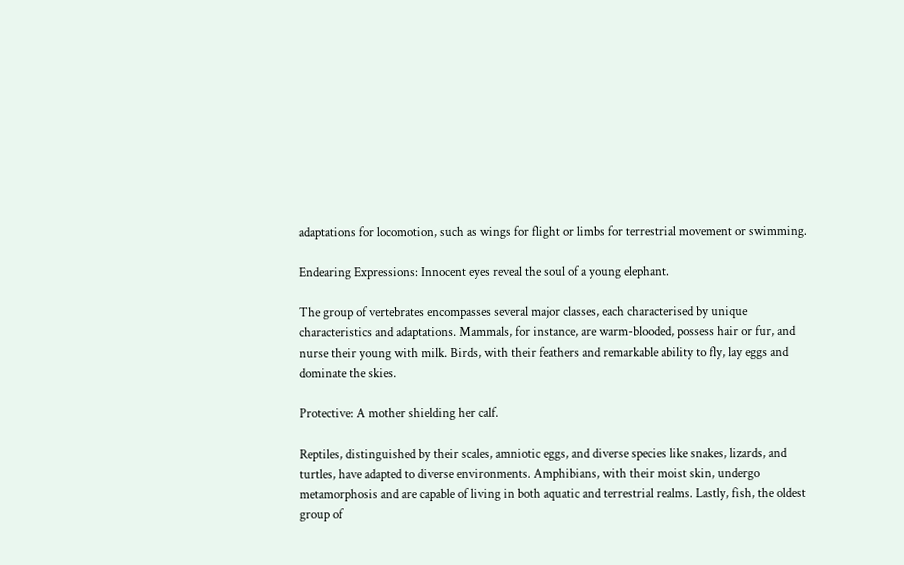adaptations for locomotion, such as wings for flight or limbs for terrestrial movement or swimming.

Endearing Expressions: Innocent eyes reveal the soul of a young elephant.

The group of vertebrates encompasses several major classes, each characterised by unique characteristics and adaptations. Mammals, for instance, are warm-blooded, possess hair or fur, and nurse their young with milk. Birds, with their feathers and remarkable ability to fly, lay eggs and dominate the skies.

Protective: A mother shielding her calf.

Reptiles, distinguished by their scales, amniotic eggs, and diverse species like snakes, lizards, and turtles, have adapted to diverse environments. Amphibians, with their moist skin, undergo metamorphosis and are capable of living in both aquatic and terrestrial realms. Lastly, fish, the oldest group of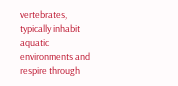vertebrates, typically inhabit aquatic environments and respire through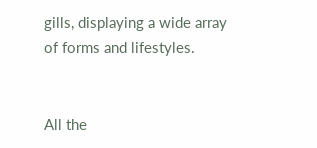gills, displaying a wide array of forms and lifestyles.


All the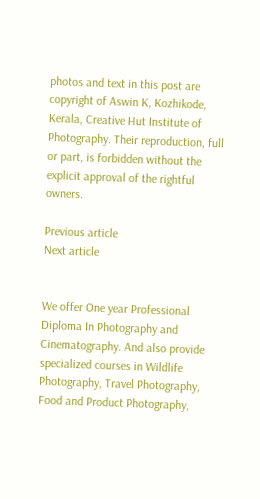photos and text in this post are copyright of Aswin K, Kozhikode, Kerala, Creative Hut Institute of Photography. Their reproduction, full or part, is forbidden without the explicit approval of the rightful owners.

Previous article
Next article


We offer One year Professional Diploma In Photography and Cinematography. And also provide specialized courses in Wildlife Photography, Travel Photography, Food and Product Photography,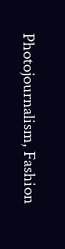Photojournalism, Fashion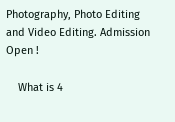Photography, Photo Editing and Video Editing. Admission Open !

    What is 4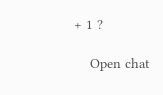+ 1 ?

    Open chat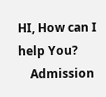HI, How can I help You?
    Admission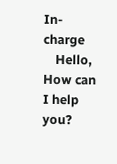In-charge
    Hello, How can I help you?